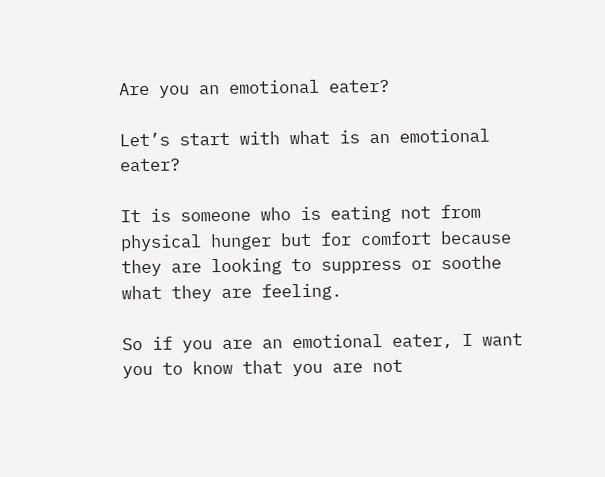Are you an emotional eater?

Let’s start with what is an emotional eater?

It is someone who is eating not from physical hunger but for comfort because they are looking to suppress or soothe what they are feeling.

So if you are an emotional eater, I want you to know that you are not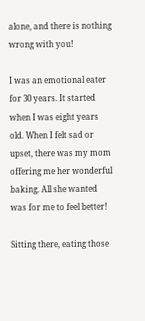alone, and there is nothing wrong with you!

I was an emotional eater for 30 years. It started when I was eight years old. When I felt sad or upset, there was my mom offering me her wonderful baking. All she wanted was for me to feel better!

Sitting there, eating those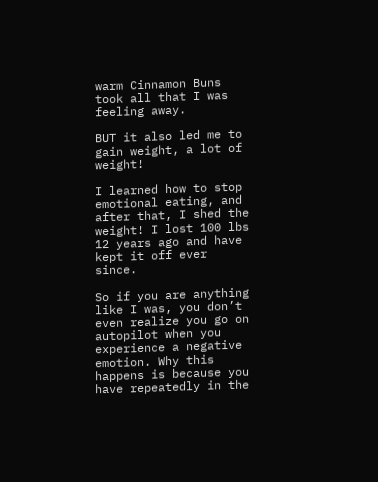warm Cinnamon Buns took all that I was feeling away.

BUT it also led me to gain weight, a lot of weight!

I learned how to stop emotional eating, and after that, I shed the weight! I lost 100 lbs 12 years ago and have kept it off ever since.

So if you are anything like I was, you don’t even realize you go on autopilot when you experience a negative emotion. Why this happens is because you have repeatedly in the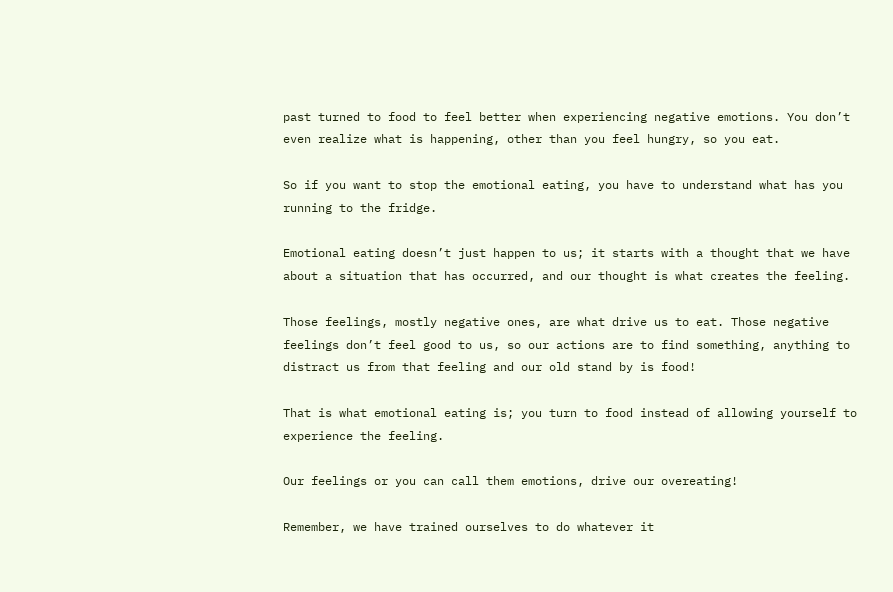past turned to food to feel better when experiencing negative emotions. You don’t even realize what is happening, other than you feel hungry, so you eat.

So if you want to stop the emotional eating, you have to understand what has you running to the fridge.

Emotional eating doesn’t just happen to us; it starts with a thought that we have about a situation that has occurred, and our thought is what creates the feeling.

Those feelings, mostly negative ones, are what drive us to eat. Those negative feelings don’t feel good to us, so our actions are to find something, anything to distract us from that feeling and our old stand by is food!

That is what emotional eating is; you turn to food instead of allowing yourself to experience the feeling.

Our feelings or you can call them emotions, drive our overeating!

Remember, we have trained ourselves to do whatever it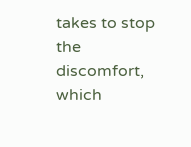takes to stop the discomfort, which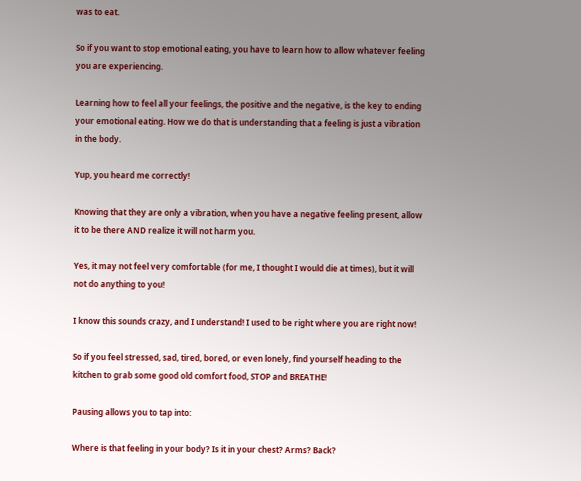was to eat.

So if you want to stop emotional eating, you have to learn how to allow whatever feeling you are experiencing.

Learning how to feel all your feelings, the positive and the negative, is the key to ending your emotional eating. How we do that is understanding that a feeling is just a vibration in the body.

Yup, you heard me correctly!

Knowing that they are only a vibration, when you have a negative feeling present, allow it to be there AND realize it will not harm you.

Yes, it may not feel very comfortable (for me, I thought I would die at times), but it will not do anything to you!

I know this sounds crazy, and I understand! I used to be right where you are right now!

So if you feel stressed, sad, tired, bored, or even lonely, find yourself heading to the kitchen to grab some good old comfort food, STOP and BREATHE!

Pausing allows you to tap into:

Where is that feeling in your body? Is it in your chest? Arms? Back?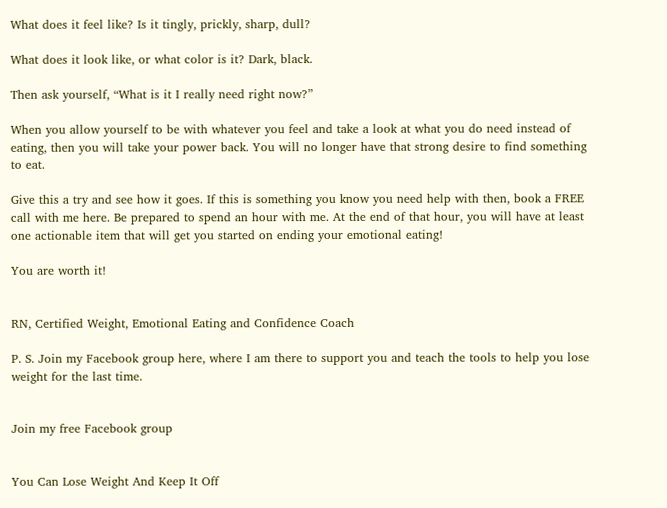What does it feel like? Is it tingly, prickly, sharp, dull?

What does it look like, or what color is it? Dark, black.

Then ask yourself, “What is it I really need right now?”

When you allow yourself to be with whatever you feel and take a look at what you do need instead of eating, then you will take your power back. You will no longer have that strong desire to find something to eat.

Give this a try and see how it goes. If this is something you know you need help with then, book a FREE call with me here. Be prepared to spend an hour with me. At the end of that hour, you will have at least one actionable item that will get you started on ending your emotional eating!

You are worth it!


RN, Certified Weight, Emotional Eating and Confidence Coach

P. S. Join my Facebook group here, where I am there to support you and teach the tools to help you lose weight for the last time.


Join my free Facebook group


You Can Lose Weight And Keep It Off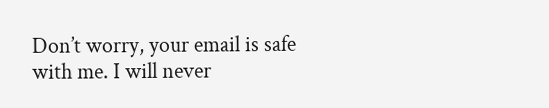Don’t worry, your email is safe with me. I will never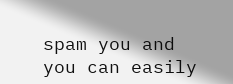spam you and you can easily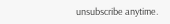unsubscribe anytime.